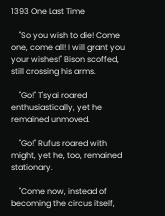1393 One Last Time

    "So you wish to die! Come one, come all! I will grant you your wishes!" Bison scoffed, still crossing his arms.

    "Go!" T'syai roared enthusiastically, yet he remained unmoved.

    "Go!" Rufus roared with might, yet he, too, remained stationary.

    "Come now, instead of becoming the circus itself,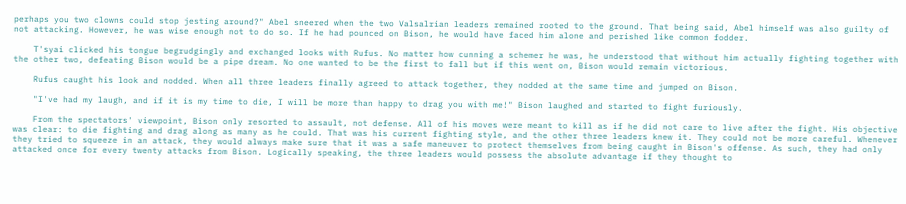perhaps you two clowns could stop jesting around?" Abel sneered when the two Valsalrian leaders remained rooted to the ground. That being said, Abel himself was also guilty of not attacking. However, he was wise enough not to do so. If he had pounced on Bison, he would have faced him alone and perished like common fodder.

    T'syai clicked his tongue begrudgingly and exchanged looks with Rufus. No matter how cunning a schemer he was, he understood that without him actually fighting together with the other two, defeating Bison would be a pipe dream. No one wanted to be the first to fall but if this went on, Bison would remain victorious.

    Rufus caught his look and nodded. When all three leaders finally agreed to attack together, they nodded at the same time and jumped on Bison.

    "I've had my laugh, and if it is my time to die, I will be more than happy to drag you with me!" Bison laughed and started to fight furiously.

    From the spectators' viewpoint, Bison only resorted to assault, not defense. All of his moves were meant to kill as if he did not care to live after the fight. His objective was clear: to die fighting and drag along as many as he could. That was his current fighting style, and the other three leaders knew it. They could not be more careful. Whenever they tried to squeeze in an attack, they would always make sure that it was a safe maneuver to protect themselves from being caught in Bison's offense. As such, they had only attacked once for every twenty attacks from Bison. Logically speaking, the three leaders would possess the absolute advantage if they thought to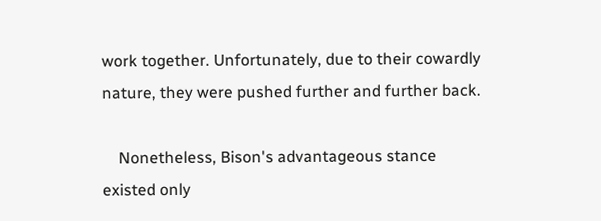work together. Unfortunately, due to their cowardly nature, they were pushed further and further back.

    Nonetheless, Bison's advantageous stance existed only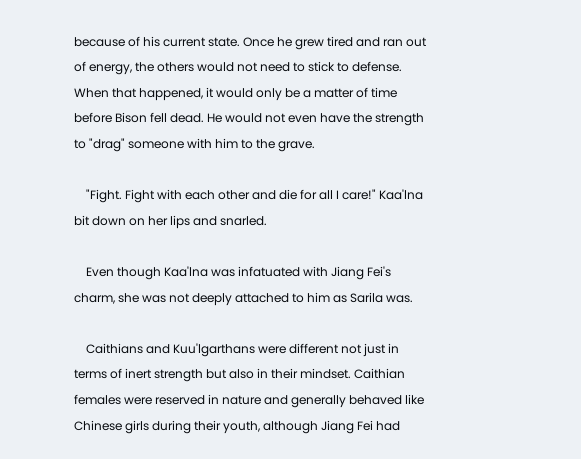because of his current state. Once he grew tired and ran out of energy, the others would not need to stick to defense. When that happened, it would only be a matter of time before Bison fell dead. He would not even have the strength to "drag" someone with him to the grave.

    "Fight. Fight with each other and die for all I care!" Kaa'lna bit down on her lips and snarled.

    Even though Kaa'lna was infatuated with Jiang Fei's charm, she was not deeply attached to him as Sarila was.

    Caithians and Kuu'lgarthans were different not just in terms of inert strength but also in their mindset. Caithian females were reserved in nature and generally behaved like Chinese girls during their youth, although Jiang Fei had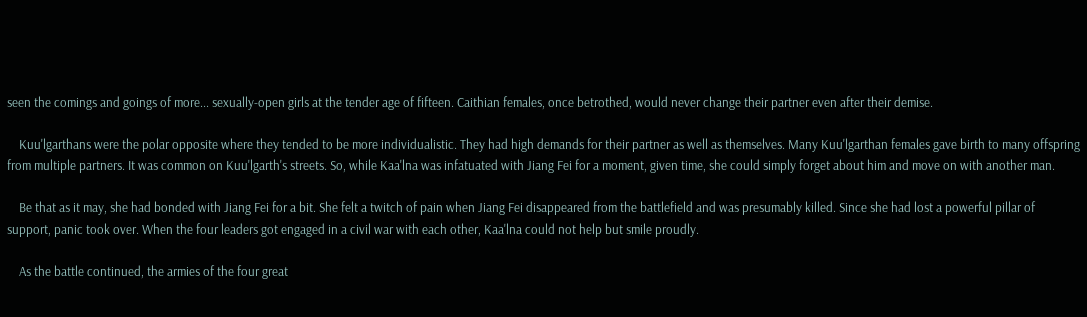seen the comings and goings of more... sexually-open girls at the tender age of fifteen. Caithian females, once betrothed, would never change their partner even after their demise.

    Kuu'lgarthans were the polar opposite where they tended to be more individualistic. They had high demands for their partner as well as themselves. Many Kuu'lgarthan females gave birth to many offspring from multiple partners. It was common on Kuu'lgarth's streets. So, while Kaa'lna was infatuated with Jiang Fei for a moment, given time, she could simply forget about him and move on with another man.

    Be that as it may, she had bonded with Jiang Fei for a bit. She felt a twitch of pain when Jiang Fei disappeared from the battlefield and was presumably killed. Since she had lost a powerful pillar of support, panic took over. When the four leaders got engaged in a civil war with each other, Kaa'lna could not help but smile proudly.

    As the battle continued, the armies of the four great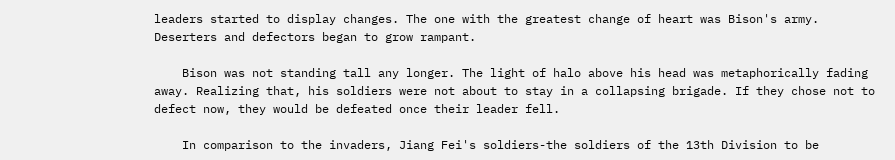leaders started to display changes. The one with the greatest change of heart was Bison's army. Deserters and defectors began to grow rampant.

    Bison was not standing tall any longer. The light of halo above his head was metaphorically fading away. Realizing that, his soldiers were not about to stay in a collapsing brigade. If they chose not to defect now, they would be defeated once their leader fell.

    In comparison to the invaders, Jiang Fei's soldiers-the soldiers of the 13th Division to be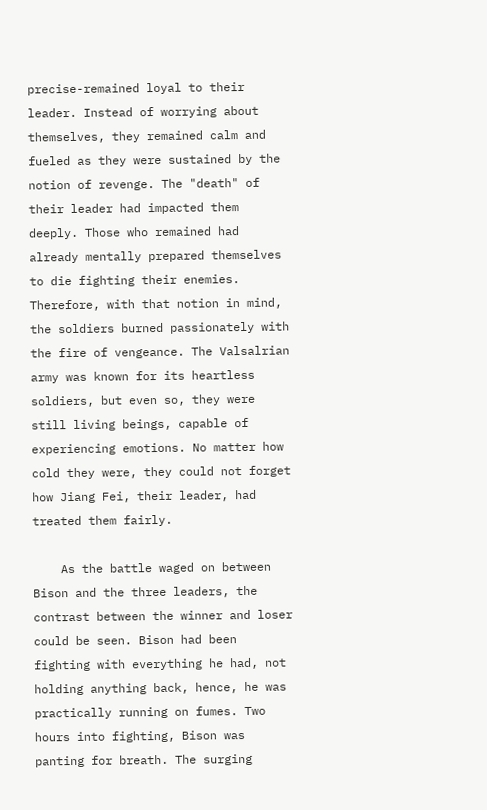precise-remained loyal to their leader. Instead of worrying about themselves, they remained calm and fueled as they were sustained by the notion of revenge. The "death" of their leader had impacted them deeply. Those who remained had already mentally prepared themselves to die fighting their enemies. Therefore, with that notion in mind, the soldiers burned passionately with the fire of vengeance. The Valsalrian army was known for its heartless soldiers, but even so, they were still living beings, capable of experiencing emotions. No matter how cold they were, they could not forget how Jiang Fei, their leader, had treated them fairly.

    As the battle waged on between Bison and the three leaders, the contrast between the winner and loser could be seen. Bison had been fighting with everything he had, not holding anything back, hence, he was practically running on fumes. Two hours into fighting, Bison was panting for breath. The surging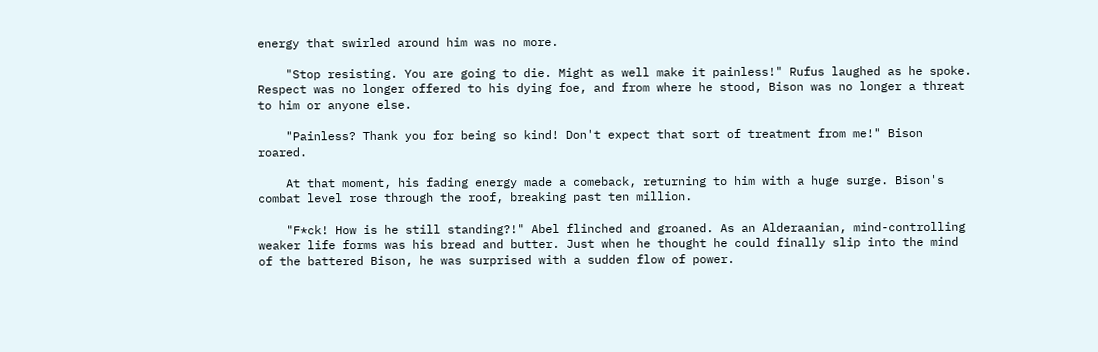energy that swirled around him was no more.

    "Stop resisting. You are going to die. Might as well make it painless!" Rufus laughed as he spoke. Respect was no longer offered to his dying foe, and from where he stood, Bison was no longer a threat to him or anyone else.

    "Painless? Thank you for being so kind! Don't expect that sort of treatment from me!" Bison roared.

    At that moment, his fading energy made a comeback, returning to him with a huge surge. Bison's combat level rose through the roof, breaking past ten million.

    "F*ck! How is he still standing?!" Abel flinched and groaned. As an Alderaanian, mind-controlling weaker life forms was his bread and butter. Just when he thought he could finally slip into the mind of the battered Bison, he was surprised with a sudden flow of power.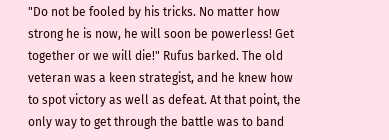"Do not be fooled by his tricks. No matter how strong he is now, he will soon be powerless! Get together or we will die!" Rufus barked. The old veteran was a keen strategist, and he knew how to spot victory as well as defeat. At that point, the only way to get through the battle was to band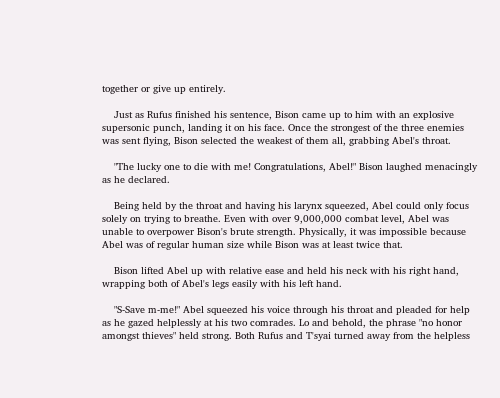together or give up entirely.

    Just as Rufus finished his sentence, Bison came up to him with an explosive supersonic punch, landing it on his face. Once the strongest of the three enemies was sent flying, Bison selected the weakest of them all, grabbing Abel's throat.

    "The lucky one to die with me! Congratulations, Abel!" Bison laughed menacingly as he declared.

    Being held by the throat and having his larynx squeezed, Abel could only focus solely on trying to breathe. Even with over 9,000,000 combat level, Abel was unable to overpower Bison's brute strength. Physically, it was impossible because Abel was of regular human size while Bison was at least twice that.

    Bison lifted Abel up with relative ease and held his neck with his right hand, wrapping both of Abel's legs easily with his left hand.

    "S-Save m-me!" Abel squeezed his voice through his throat and pleaded for help as he gazed helplessly at his two comrades. Lo and behold, the phrase "no honor amongst thieves" held strong. Both Rufus and T'syai turned away from the helpless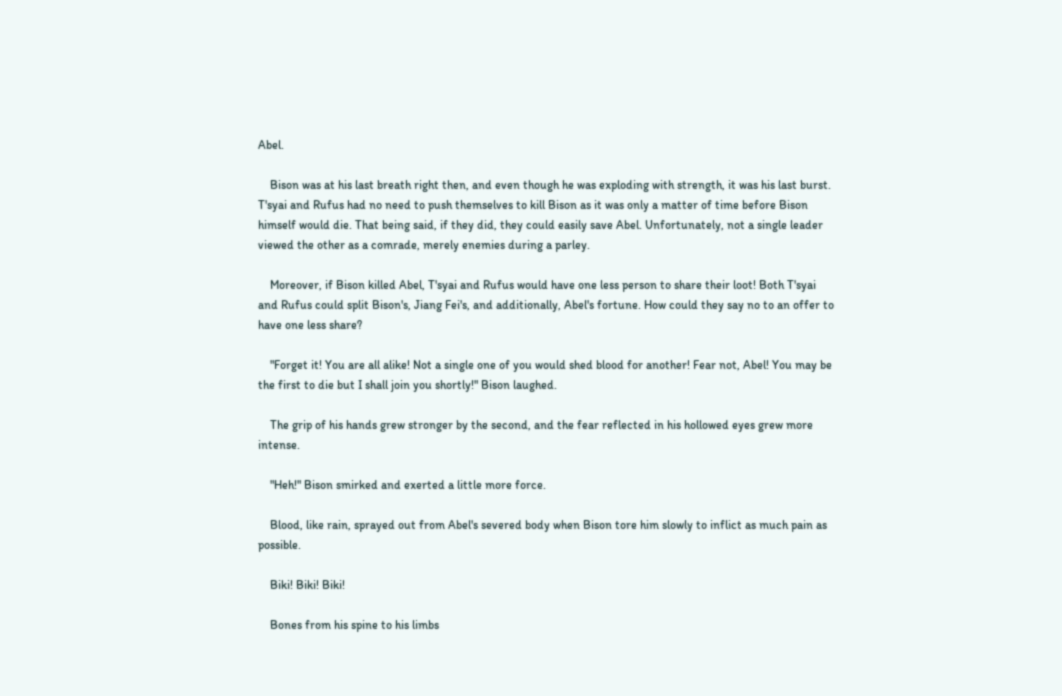Abel.

    Bison was at his last breath right then, and even though he was exploding with strength, it was his last burst. T'syai and Rufus had no need to push themselves to kill Bison as it was only a matter of time before Bison himself would die. That being said, if they did, they could easily save Abel. Unfortunately, not a single leader viewed the other as a comrade, merely enemies during a parley.

    Moreover, if Bison killed Abel, T'syai and Rufus would have one less person to share their loot! Both T'syai and Rufus could split Bison's, Jiang Fei's, and additionally, Abel's fortune. How could they say no to an offer to have one less share?

    "Forget it! You are all alike! Not a single one of you would shed blood for another! Fear not, Abel! You may be the first to die but I shall join you shortly!" Bison laughed.

    The grip of his hands grew stronger by the second, and the fear reflected in his hollowed eyes grew more intense.

    "Heh!" Bison smirked and exerted a little more force.

    Blood, like rain, sprayed out from Abel's severed body when Bison tore him slowly to inflict as much pain as possible.

    Biki! Biki! Biki!

    Bones from his spine to his limbs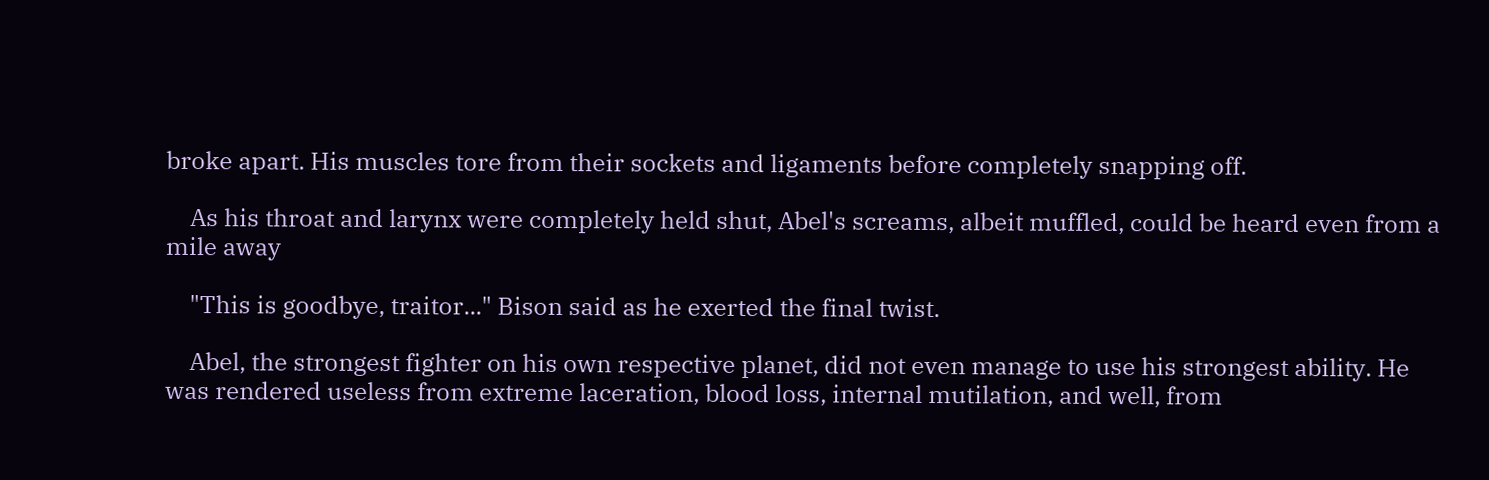broke apart. His muscles tore from their sockets and ligaments before completely snapping off.

    As his throat and larynx were completely held shut, Abel's screams, albeit muffled, could be heard even from a mile away

    "This is goodbye, traitor..." Bison said as he exerted the final twist.

    Abel, the strongest fighter on his own respective planet, did not even manage to use his strongest ability. He was rendered useless from extreme laceration, blood loss, internal mutilation, and well, from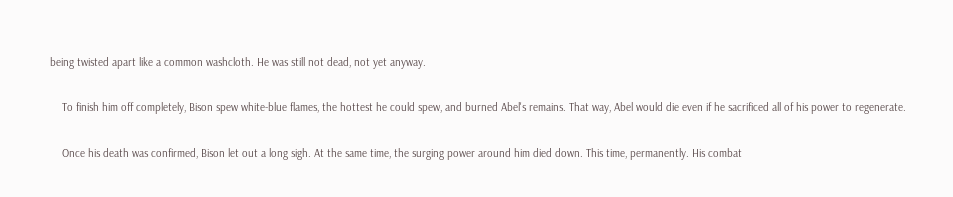being twisted apart like a common washcloth. He was still not dead, not yet anyway.

    To finish him off completely, Bison spew white-blue flames, the hottest he could spew, and burned Abel's remains. That way, Abel would die even if he sacrificed all of his power to regenerate.

    Once his death was confirmed, Bison let out a long sigh. At the same time, the surging power around him died down. This time, permanently. His combat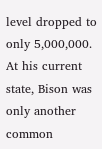level dropped to only 5,000,000. At his current state, Bison was only another common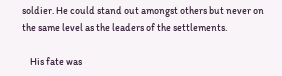soldier. He could stand out amongst others but never on the same level as the leaders of the settlements.

    His fate was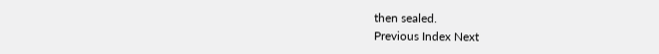then sealed.
Previous Index Next